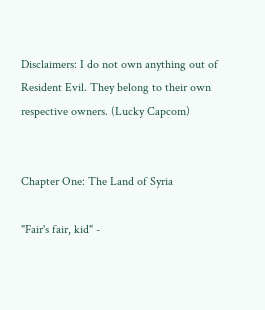Disclaimers: I do not own anything out of Resident Evil. They belong to their own respective owners. (Lucky Capcom)


Chapter One: The Land of Syria

"Fair's fair, kid" -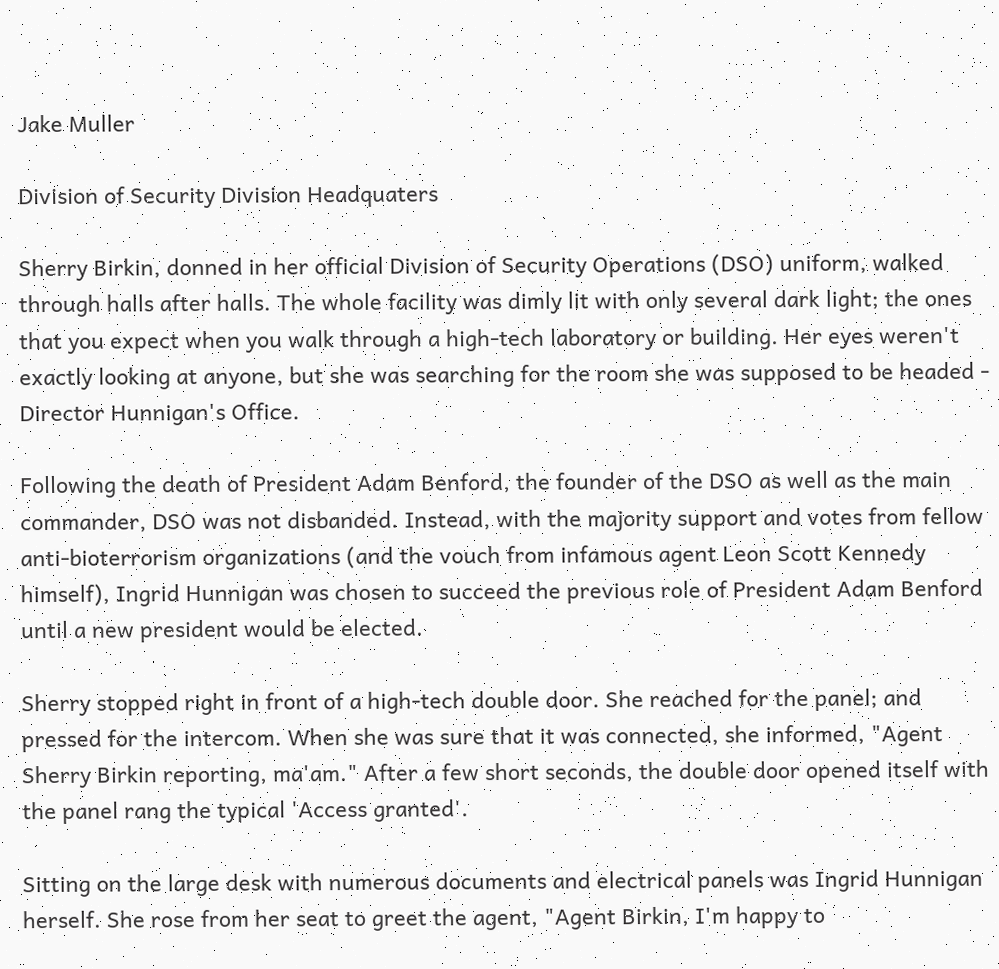Jake Muller

Division of Security Division Headquaters

Sherry Birkin, donned in her official Division of Security Operations (DSO) uniform, walked through halls after halls. The whole facility was dimly lit with only several dark light; the ones that you expect when you walk through a high-tech laboratory or building. Her eyes weren't exactly looking at anyone, but she was searching for the room she was supposed to be headed - Director Hunnigan's Office.

Following the death of President Adam Benford, the founder of the DSO as well as the main commander, DSO was not disbanded. Instead, with the majority support and votes from fellow anti-bioterrorism organizations (and the vouch from infamous agent Leon Scott Kennedy himself), Ingrid Hunnigan was chosen to succeed the previous role of President Adam Benford until a new president would be elected.

Sherry stopped right in front of a high-tech double door. She reached for the panel; and pressed for the intercom. When she was sure that it was connected, she informed, "Agent Sherry Birkin reporting, ma'am." After a few short seconds, the double door opened itself with the panel rang the typical 'Access granted'.

Sitting on the large desk with numerous documents and electrical panels was Ingrid Hunnigan herself. She rose from her seat to greet the agent, "Agent Birkin, I'm happy to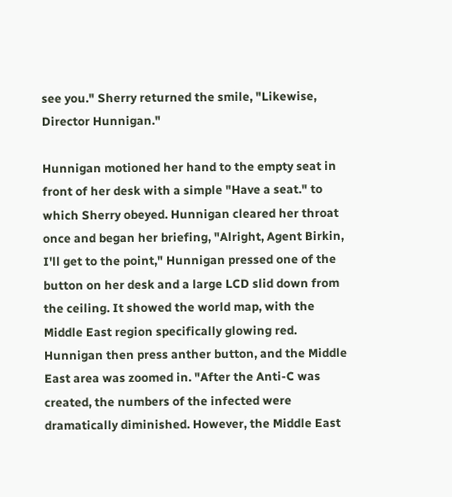see you." Sherry returned the smile, "Likewise, Director Hunnigan."

Hunnigan motioned her hand to the empty seat in front of her desk with a simple "Have a seat." to which Sherry obeyed. Hunnigan cleared her throat once and began her briefing, "Alright, Agent Birkin, I'll get to the point," Hunnigan pressed one of the button on her desk and a large LCD slid down from the ceiling. It showed the world map, with the Middle East region specifically glowing red. Hunnigan then press anther button, and the Middle East area was zoomed in. "After the Anti-C was created, the numbers of the infected were dramatically diminished. However, the Middle East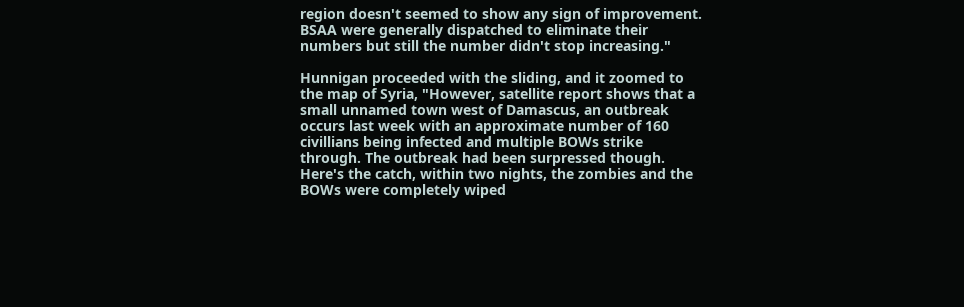region doesn't seemed to show any sign of improvement. BSAA were generally dispatched to eliminate their numbers but still the number didn't stop increasing."

Hunnigan proceeded with the sliding, and it zoomed to the map of Syria, "However, satellite report shows that a small unnamed town west of Damascus, an outbreak occurs last week with an approximate number of 160 civillians being infected and multiple BOWs strike through. The outbreak had been surpressed though. Here's the catch, within two nights, the zombies and the BOWs were completely wiped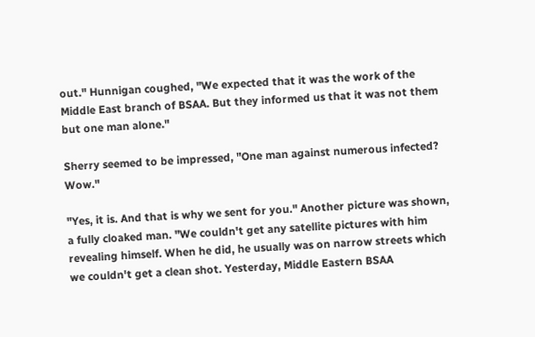out." Hunnigan coughed, "We expected that it was the work of the Middle East branch of BSAA. But they informed us that it was not them but one man alone."

Sherry seemed to be impressed, "One man against numerous infected? Wow."

"Yes, it is. And that is why we sent for you." Another picture was shown, a fully cloaked man. "We couldn't get any satellite pictures with him revealing himself. When he did, he usually was on narrow streets which we couldn't get a clean shot. Yesterday, Middle Eastern BSAA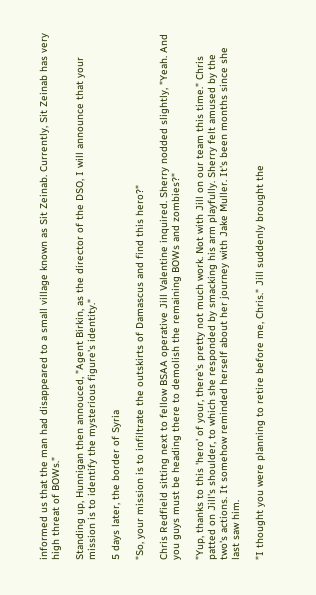informed us that the man had disappeared to a small village known as Sit Zeinab. Currently, Sit Zeinab has very high threat of BOWs."

Standing up, Hunnigan then annouced, "Agent Birkin, as the director of the DSO, I will announce that your mission is to identify the mysterious figure's identity."

5 days later, the border of Syria

"So, your mission is to infiltrate the outskirts of Damascus and find this hero?"

Chris Redfield sitting next to fellow BSAA operative Jill Valentine inquired. Sherry nodded slightly, "Yeah. And you guys must be heading there to demolish the remaining BOWs and zombies?"

"Yup, thanks to this 'hero' of your, there's pretty not much work. Not with Jill on our team this time." Chris patted on Jill's shoulder, to which she responded by smacking his arm playfully. Sherry felt amused by the two's actions. It somehow reminded herself about her journey with Jake Muller. It's been months since she last saw him.

"I thought you were planning to retire before me, Chris." Jill suddenly brought the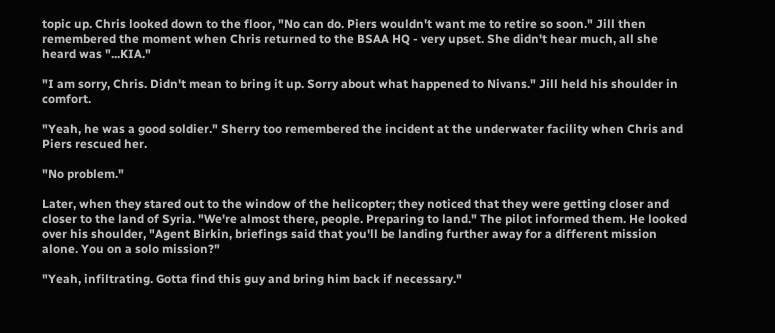topic up. Chris looked down to the floor, "No can do. Piers wouldn't want me to retire so soon." Jill then remembered the moment when Chris returned to the BSAA HQ - very upset. She didn't hear much, all she heard was "...KIA."

"I am sorry, Chris. Didn't mean to bring it up. Sorry about what happened to Nivans." Jill held his shoulder in comfort.

"Yeah, he was a good soldier." Sherry too remembered the incident at the underwater facility when Chris and Piers rescued her.

"No problem."

Later, when they stared out to the window of the helicopter; they noticed that they were getting closer and closer to the land of Syria. "We're almost there, people. Preparing to land." The pilot informed them. He looked over his shoulder, "Agent Birkin, briefings said that you'll be landing further away for a different mission alone. You on a solo mission?"

"Yeah, infiltrating. Gotta find this guy and bring him back if necessary."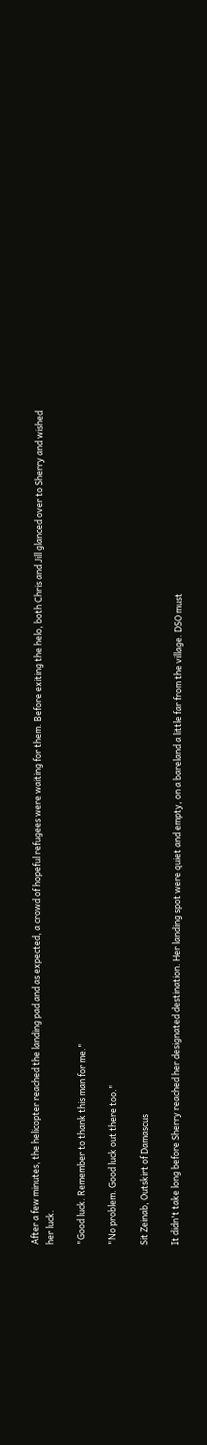After a few minutes, the helicopter reached the landing pad and as expected, a crowd of hopeful refugees were waiting for them. Before exiting the helo, both Chris and Jill glanced over to Sherry and wished her luck.

"Good luck. Remember to thank this man for me."

"No problem. Good luck out there too."

Sit Zeinab, Outskirt of Damascus

It didn't take long before Sherry reached her designated destination. Her landing spot were quiet and empty, on a bareland a little far from the village. DSO must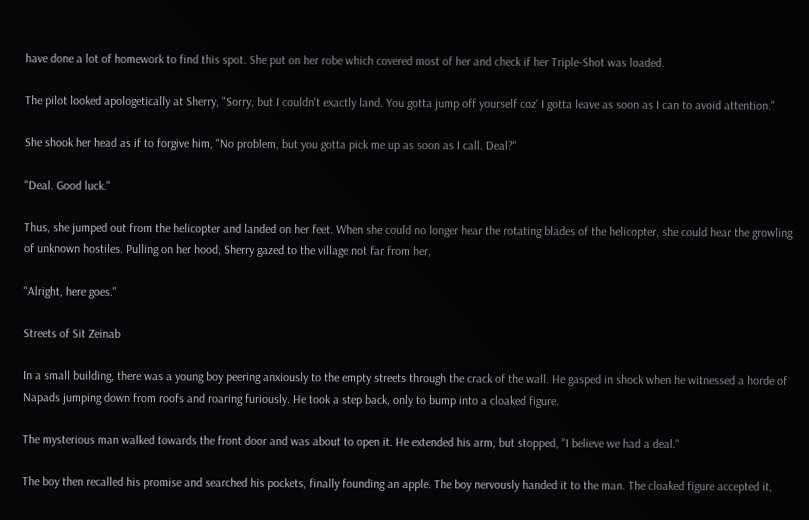have done a lot of homework to find this spot. She put on her robe which covered most of her and check if her Triple-Shot was loaded.

The pilot looked apologetically at Sherry, "Sorry, but I couldn't exactly land. You gotta jump off yourself coz' I gotta leave as soon as I can to avoid attention."

She shook her head as if to forgive him, "No problem, but you gotta pick me up as soon as I call. Deal?"

"Deal. Good luck."

Thus, she jumped out from the helicopter and landed on her feet. When she could no longer hear the rotating blades of the helicopter, she could hear the growling of unknown hostiles. Pulling on her hood, Sherry gazed to the village not far from her,

"Alright, here goes."

Streets of Sit Zeinab

In a small building, there was a young boy peering anxiously to the empty streets through the crack of the wall. He gasped in shock when he witnessed a horde of Napads jumping down from roofs and roaring furiously. He took a step back, only to bump into a cloaked figure.

The mysterious man walked towards the front door and was about to open it. He extended his arm, but stopped, "I believe we had a deal."

The boy then recalled his promise and searched his pockets, finally founding an apple. The boy nervously handed it to the man. The cloaked figure accepted it,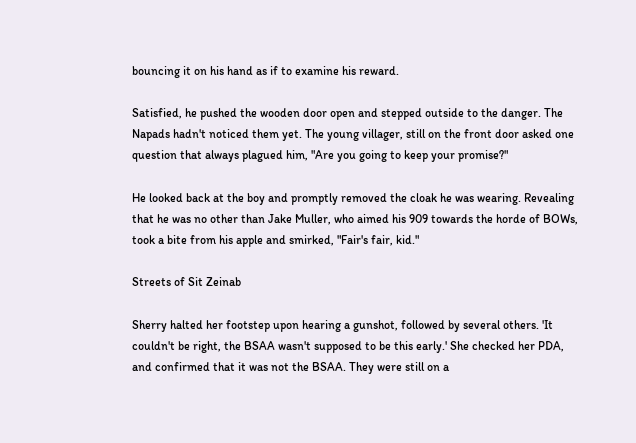bouncing it on his hand as if to examine his reward.

Satisfied, he pushed the wooden door open and stepped outside to the danger. The Napads hadn't noticed them yet. The young villager, still on the front door asked one question that always plagued him, "Are you going to keep your promise?"

He looked back at the boy and promptly removed the cloak he was wearing. Revealing that he was no other than Jake Muller, who aimed his 909 towards the horde of BOWs, took a bite from his apple and smirked, "Fair's fair, kid."

Streets of Sit Zeinab

Sherry halted her footstep upon hearing a gunshot, followed by several others. 'It couldn't be right, the BSAA wasn't supposed to be this early.' She checked her PDA, and confirmed that it was not the BSAA. They were still on a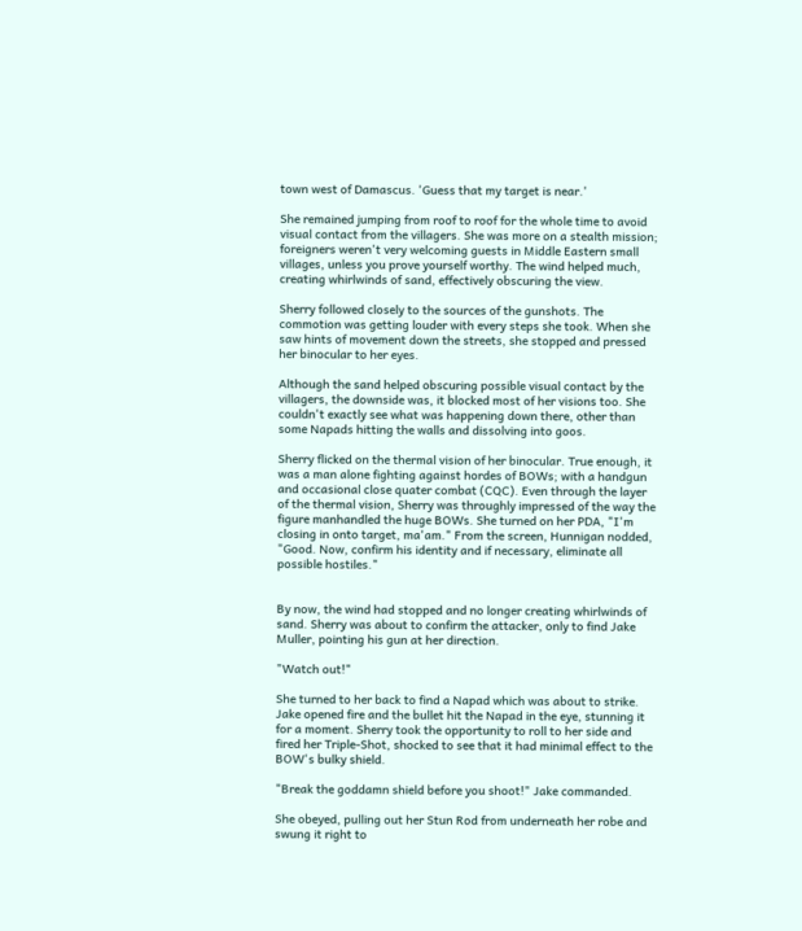town west of Damascus. 'Guess that my target is near.'

She remained jumping from roof to roof for the whole time to avoid visual contact from the villagers. She was more on a stealth mission; foreigners weren't very welcoming guests in Middle Eastern small villages, unless you prove yourself worthy. The wind helped much, creating whirlwinds of sand, effectively obscuring the view.

Sherry followed closely to the sources of the gunshots. The commotion was getting louder with every steps she took. When she saw hints of movement down the streets, she stopped and pressed her binocular to her eyes.

Although the sand helped obscuring possible visual contact by the villagers, the downside was, it blocked most of her visions too. She couldn't exactly see what was happening down there, other than some Napads hitting the walls and dissolving into goos.

Sherry flicked on the thermal vision of her binocular. True enough, it was a man alone fighting against hordes of BOWs; with a handgun and occasional close quater combat (CQC). Even through the layer of the thermal vision, Sherry was throughly impressed of the way the figure manhandled the huge BOWs. She turned on her PDA, "I'm closing in onto target, ma'am." From the screen, Hunnigan nodded, "Good. Now, confirm his identity and if necessary, eliminate all possible hostiles."


By now, the wind had stopped and no longer creating whirlwinds of sand. Sherry was about to confirm the attacker, only to find Jake Muller, pointing his gun at her direction.

"Watch out!"

She turned to her back to find a Napad which was about to strike. Jake opened fire and the bullet hit the Napad in the eye, stunning it for a moment. Sherry took the opportunity to roll to her side and fired her Triple-Shot, shocked to see that it had minimal effect to the BOW's bulky shield.

"Break the goddamn shield before you shoot!" Jake commanded.

She obeyed, pulling out her Stun Rod from underneath her robe and swung it right to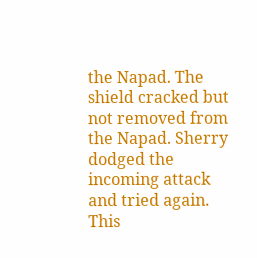the Napad. The shield cracked but not removed from the Napad. Sherry dodged the incoming attack and tried again. This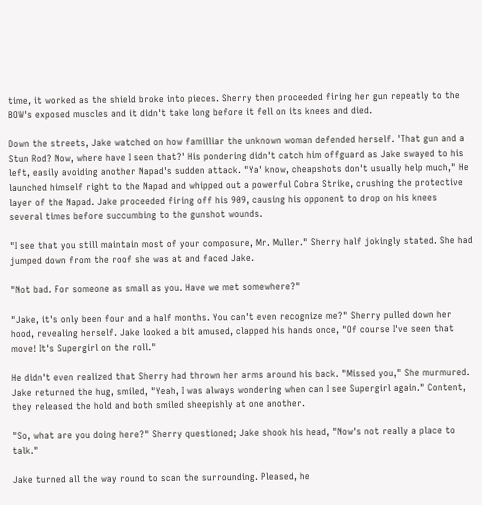time, it worked as the shield broke into pieces. Sherry then proceeded firing her gun repeatly to the BOW's exposed muscles and it didn't take long before it fell on its knees and died.

Down the streets, Jake watched on how familliar the unknown woman defended herself. 'That gun and a Stun Rod? Now, where have I seen that?' His pondering didn't catch him offguard as Jake swayed to his left, easily avoiding another Napad's sudden attack. "Ya' know, cheapshots don't usually help much," He launched himself right to the Napad and whipped out a powerful Cobra Strike, crushing the protective layer of the Napad. Jake proceeded firing off his 909, causing his opponent to drop on his knees several times before succumbing to the gunshot wounds.

"I see that you still maintain most of your composure, Mr. Muller." Sherry half jokingly stated. She had jumped down from the roof she was at and faced Jake.

"Not bad. For someone as small as you. Have we met somewhere?"

"Jake, it's only been four and a half months. You can't even recognize me?" Sherry pulled down her hood, revealing herself. Jake looked a bit amused, clapped his hands once, "Of course I've seen that move! It's Supergirl on the roll."

He didn't even realized that Sherry had thrown her arms around his back. "Missed you," She murmured. Jake returned the hug, smiled, "Yeah, I was always wondering when can I see Supergirl again." Content, they released the hold and both smiled sheepishly at one another.

"So, what are you doing here?" Sherry questioned; Jake shook his head, "Now's not really a place to talk."

Jake turned all the way round to scan the surrounding. Pleased, he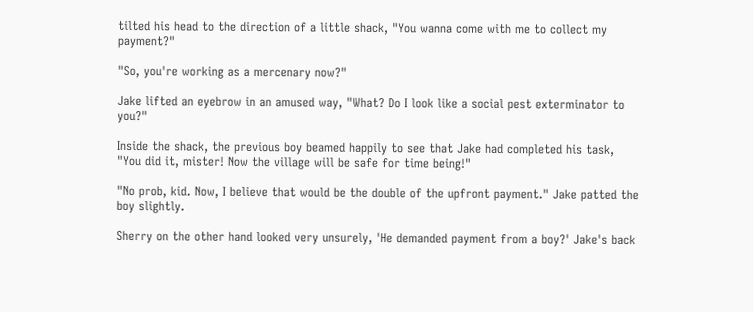tilted his head to the direction of a little shack, "You wanna come with me to collect my payment?"

"So, you're working as a mercenary now?"

Jake lifted an eyebrow in an amused way, "What? Do I look like a social pest exterminator to you?"

Inside the shack, the previous boy beamed happily to see that Jake had completed his task, "You did it, mister! Now the village will be safe for time being!"

"No prob, kid. Now, I believe that would be the double of the upfront payment." Jake patted the boy slightly.

Sherry on the other hand looked very unsurely, 'He demanded payment from a boy?' Jake's back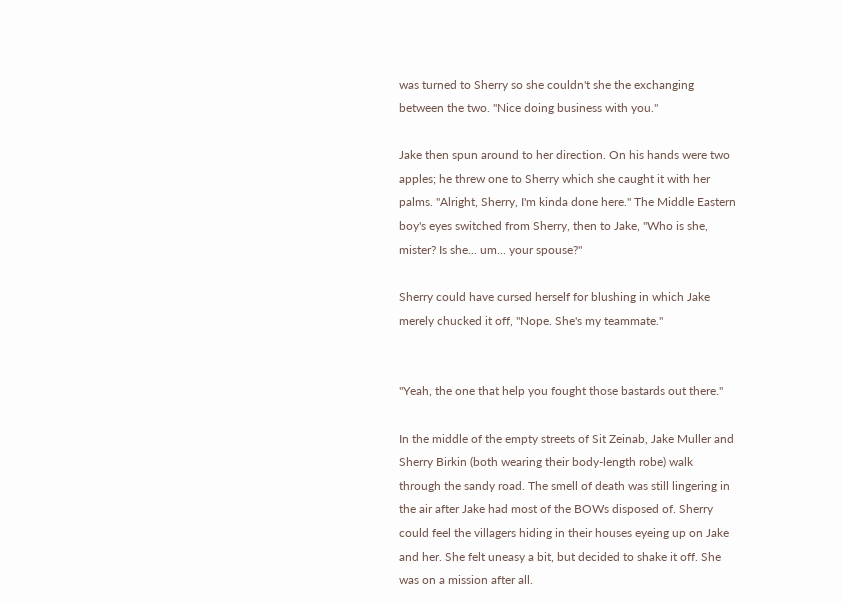was turned to Sherry so she couldn't she the exchanging between the two. "Nice doing business with you."

Jake then spun around to her direction. On his hands were two apples; he threw one to Sherry which she caught it with her palms. "Alright, Sherry, I'm kinda done here." The Middle Eastern boy's eyes switched from Sherry, then to Jake, "Who is she, mister? Is she... um... your spouse?"

Sherry could have cursed herself for blushing in which Jake merely chucked it off, "Nope. She's my teammate."


"Yeah, the one that help you fought those bastards out there."

In the middle of the empty streets of Sit Zeinab, Jake Muller and Sherry Birkin (both wearing their body-length robe) walk through the sandy road. The smell of death was still lingering in the air after Jake had most of the BOWs disposed of. Sherry could feel the villagers hiding in their houses eyeing up on Jake and her. She felt uneasy a bit, but decided to shake it off. She was on a mission after all.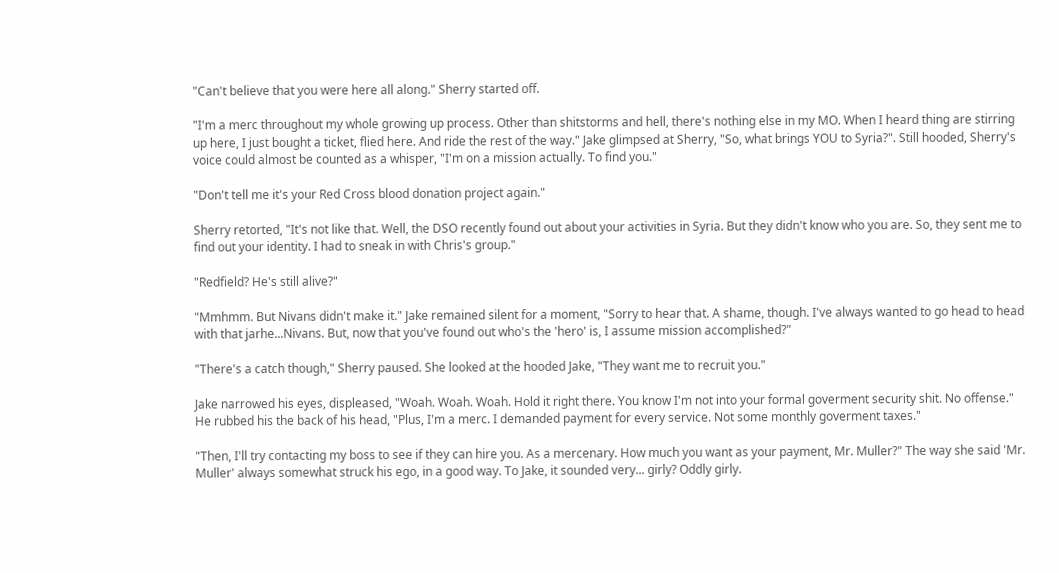"Can't believe that you were here all along." Sherry started off.

"I'm a merc throughout my whole growing up process. Other than shitstorms and hell, there's nothing else in my MO. When I heard thing are stirring up here, I just bought a ticket, flied here. And ride the rest of the way." Jake glimpsed at Sherry, "So, what brings YOU to Syria?". Still hooded, Sherry's voice could almost be counted as a whisper, "I'm on a mission actually. To find you."

"Don't tell me it's your Red Cross blood donation project again."

Sherry retorted, "It's not like that. Well, the DSO recently found out about your activities in Syria. But they didn't know who you are. So, they sent me to find out your identity. I had to sneak in with Chris's group."

"Redfield? He's still alive?"

"Mmhmm. But Nivans didn't make it." Jake remained silent for a moment, "Sorry to hear that. A shame, though. I've always wanted to go head to head with that jarhe...Nivans. But, now that you've found out who's the 'hero' is, I assume mission accomplished?"

"There's a catch though," Sherry paused. She looked at the hooded Jake, "They want me to recruit you."

Jake narrowed his eyes, displeased, "Woah. Woah. Woah. Hold it right there. You know I'm not into your formal goverment security shit. No offense." He rubbed his the back of his head, "Plus, I'm a merc. I demanded payment for every service. Not some monthly goverment taxes."

"Then, I'll try contacting my boss to see if they can hire you. As a mercenary. How much you want as your payment, Mr. Muller?" The way she said 'Mr. Muller' always somewhat struck his ego, in a good way. To Jake, it sounded very... girly? Oddly girly.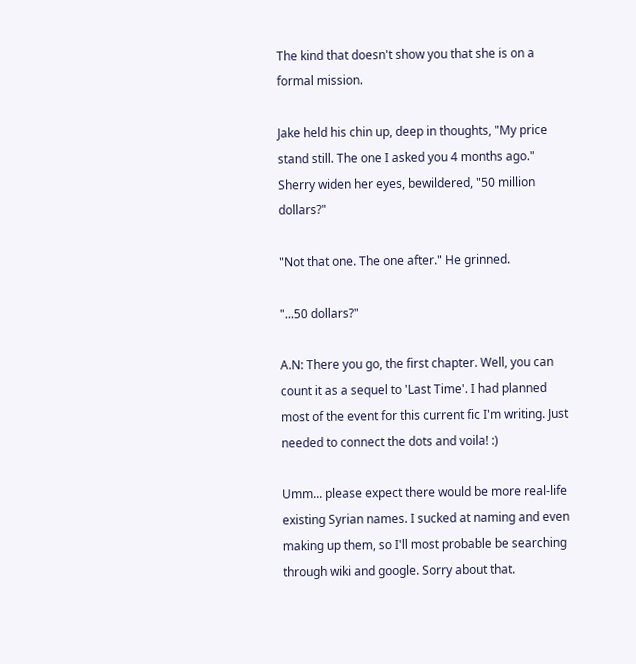The kind that doesn't show you that she is on a formal mission.

Jake held his chin up, deep in thoughts, "My price stand still. The one I asked you 4 months ago." Sherry widen her eyes, bewildered, "50 million dollars?"

"Not that one. The one after." He grinned.

"...50 dollars?"

A.N: There you go, the first chapter. Well, you can count it as a sequel to 'Last Time'. I had planned most of the event for this current fic I'm writing. Just needed to connect the dots and voila! :)

Umm... please expect there would be more real-life existing Syrian names. I sucked at naming and even making up them, so I'll most probable be searching through wiki and google. Sorry about that.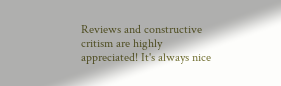Reviews and constructive critism are highly appreciated! It's always nice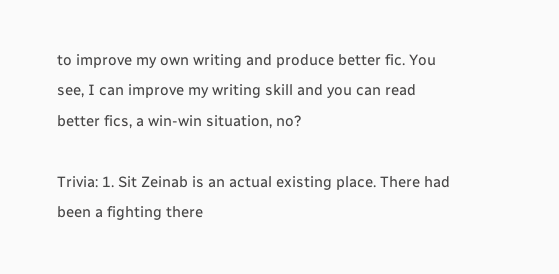to improve my own writing and produce better fic. You see, I can improve my writing skill and you can read better fics, a win-win situation, no?

Trivia: 1. Sit Zeinab is an actual existing place. There had been a fighting there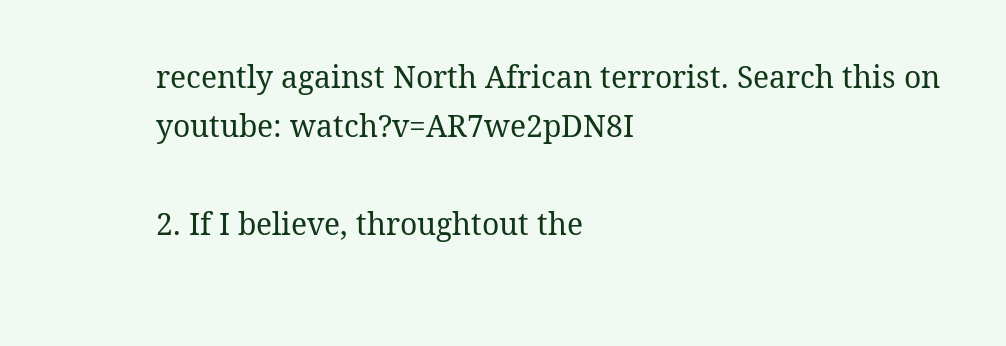recently against North African terrorist. Search this on youtube: watch?v=AR7we2pDN8I

2. If I believe, throughtout the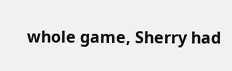whole game, Sherry had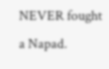NEVER fought a Napad.